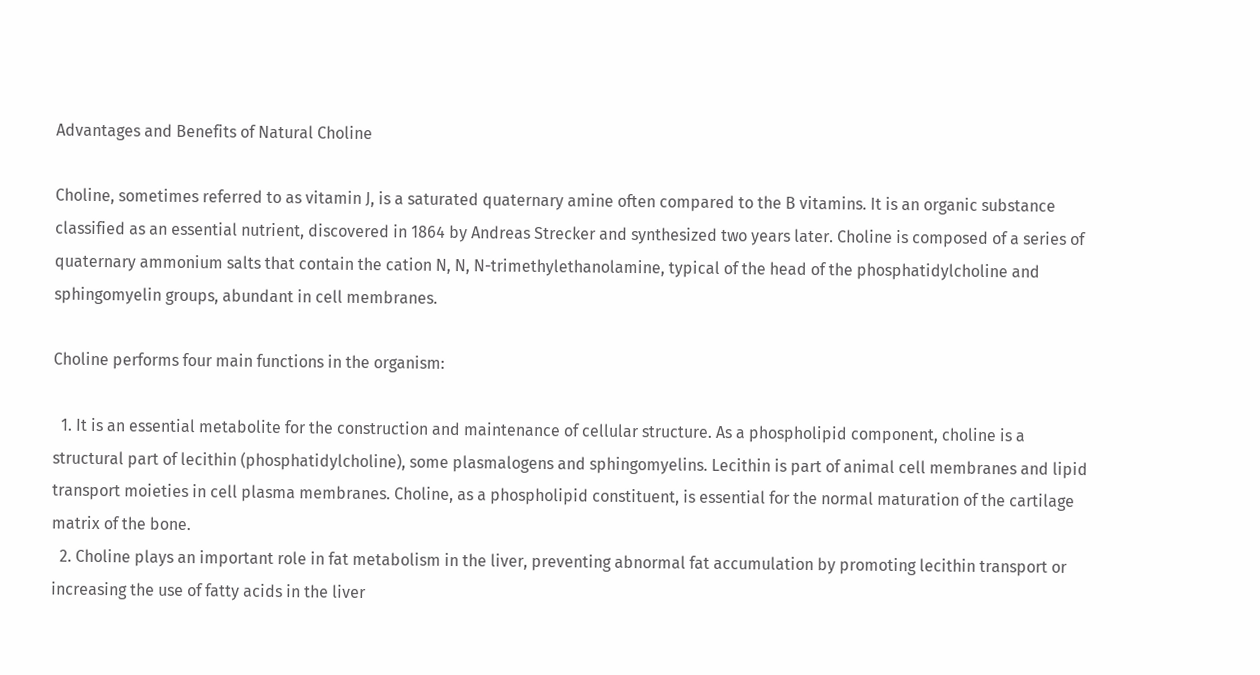Advantages and Benefits of Natural Choline

Choline, sometimes referred to as vitamin J, is a saturated quaternary amine often compared to the B vitamins. It is an organic substance classified as an essential nutrient, discovered in 1864 by Andreas Strecker and synthesized two years later. Choline is composed of a series of quaternary ammonium salts that contain the cation N, N, N-trimethylethanolamine, typical of the head of the phosphatidylcholine and sphingomyelin groups, abundant in cell membranes.

Choline performs four main functions in the organism:

  1. It is an essential metabolite for the construction and maintenance of cellular structure. As a phospholipid component, choline is a structural part of lecithin (phosphatidylcholine), some plasmalogens and sphingomyelins. Lecithin is part of animal cell membranes and lipid transport moieties in cell plasma membranes. Choline, as a phospholipid constituent, is essential for the normal maturation of the cartilage matrix of the bone.
  2. Choline plays an important role in fat metabolism in the liver, preventing abnormal fat accumulation by promoting lecithin transport or increasing the use of fatty acids in the liver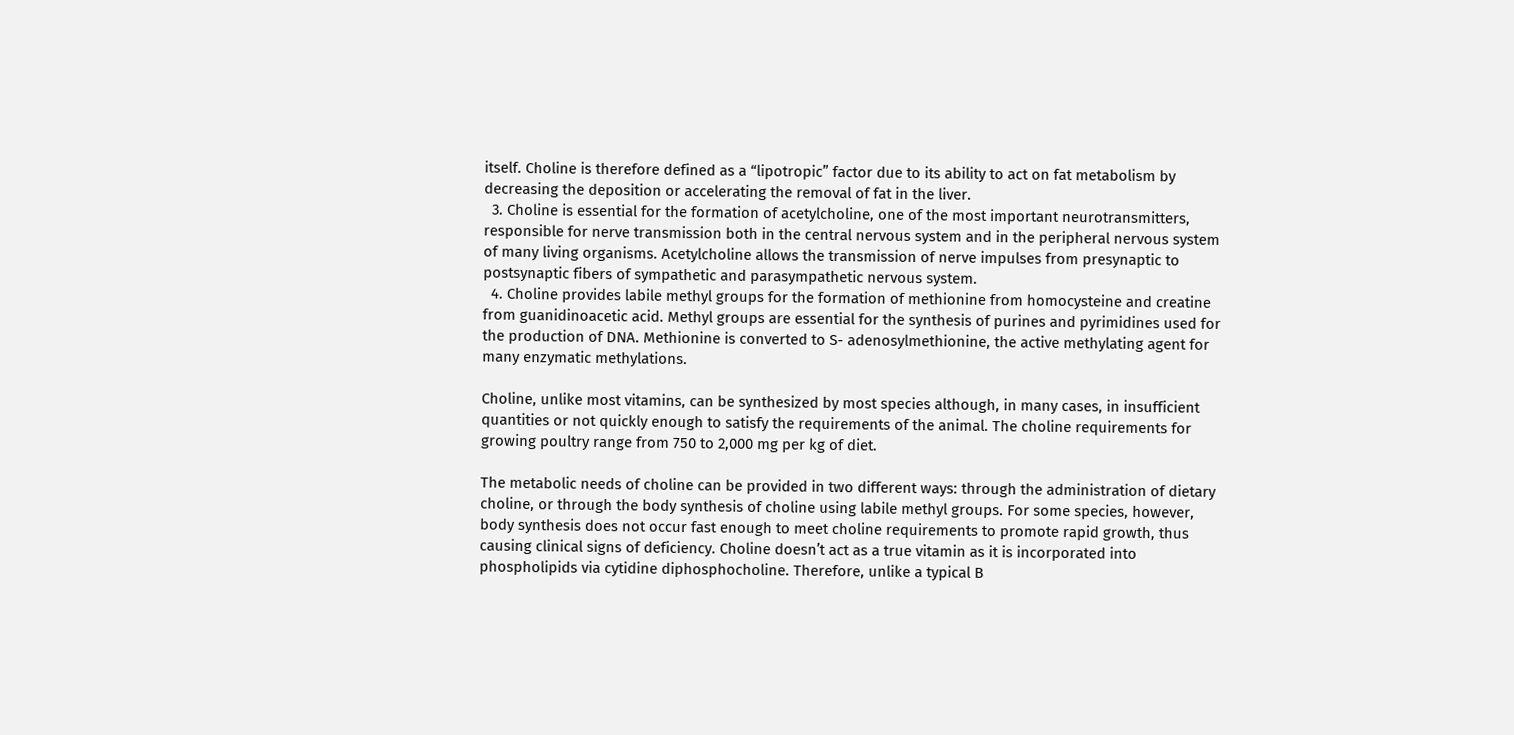itself. Choline is therefore defined as a “lipotropic” factor due to its ability to act on fat metabolism by decreasing the deposition or accelerating the removal of fat in the liver.
  3. Choline is essential for the formation of acetylcholine, one of the most important neurotransmitters, responsible for nerve transmission both in the central nervous system and in the peripheral nervous system of many living organisms. Acetylcholine allows the transmission of nerve impulses from presynaptic to postsynaptic fibers of sympathetic and parasympathetic nervous system.
  4. Choline provides labile methyl groups for the formation of methionine from homocysteine and creatine from guanidinoacetic acid. Methyl groups are essential for the synthesis of purines and pyrimidines used for the production of DNA. Methionine is converted to S- adenosylmethionine, the active methylating agent for many enzymatic methylations.

Choline, unlike most vitamins, can be synthesized by most species although, in many cases, in insufficient quantities or not quickly enough to satisfy the requirements of the animal. The choline requirements for growing poultry range from 750 to 2,000 mg per kg of diet.

The metabolic needs of choline can be provided in two different ways: through the administration of dietary choline, or through the body synthesis of choline using labile methyl groups. For some species, however, body synthesis does not occur fast enough to meet choline requirements to promote rapid growth, thus causing clinical signs of deficiency. Choline doesn’t act as a true vitamin as it is incorporated into phospholipids via cytidine diphosphocholine. Therefore, unlike a typical B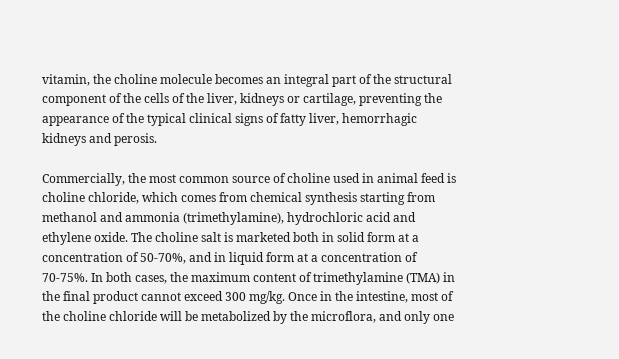vitamin, the choline molecule becomes an integral part of the structural component of the cells of the liver, kidneys or cartilage, preventing the appearance of the typical clinical signs of fatty liver, hemorrhagic kidneys and perosis.

Commercially, the most common source of choline used in animal feed is choline chloride, which comes from chemical synthesis starting from methanol and ammonia (trimethylamine), hydrochloric acid and ethylene oxide. The choline salt is marketed both in solid form at a concentration of 50-70%, and in liquid form at a concentration of 70-75%. In both cases, the maximum content of trimethylamine (TMA) in the final product cannot exceed 300 mg/kg. Once in the intestine, most of the choline chloride will be metabolized by the microflora, and only one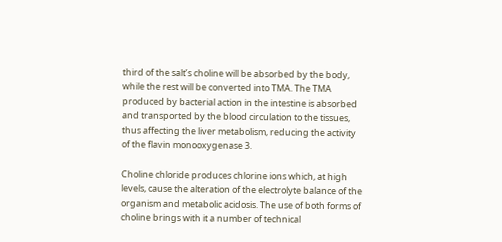third of the salt’s choline will be absorbed by the body, while the rest will be converted into TMA. The TMA produced by bacterial action in the intestine is absorbed and transported by the blood circulation to the tissues, thus affecting the liver metabolism, reducing the activity of the flavin monooxygenase 3.

Choline chloride produces chlorine ions which, at high levels, cause the alteration of the electrolyte balance of the organism and metabolic acidosis. The use of both forms of choline brings with it a number of technical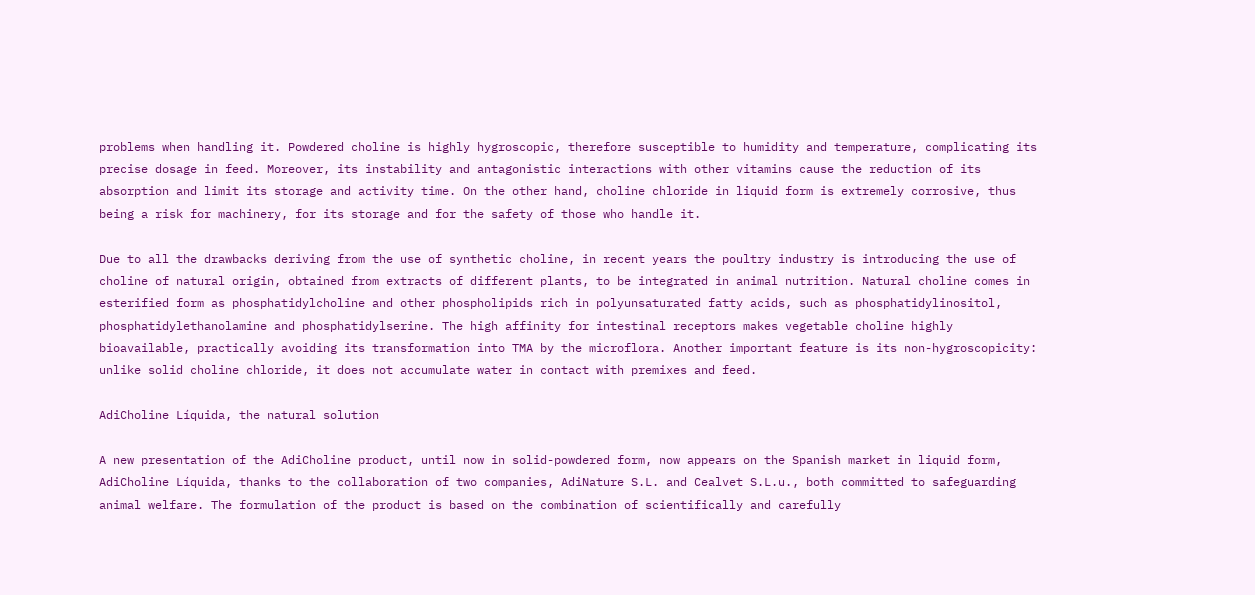problems when handling it. Powdered choline is highly hygroscopic, therefore susceptible to humidity and temperature, complicating its precise dosage in feed. Moreover, its instability and antagonistic interactions with other vitamins cause the reduction of its absorption and limit its storage and activity time. On the other hand, choline chloride in liquid form is extremely corrosive, thus being a risk for machinery, for its storage and for the safety of those who handle it.

Due to all the drawbacks deriving from the use of synthetic choline, in recent years the poultry industry is introducing the use of choline of natural origin, obtained from extracts of different plants, to be integrated in animal nutrition. Natural choline comes in esterified form as phosphatidylcholine and other phospholipids rich in polyunsaturated fatty acids, such as phosphatidylinositol, phosphatidylethanolamine and phosphatidylserine. The high affinity for intestinal receptors makes vegetable choline highly bioavailable, practically avoiding its transformation into TMA by the microflora. Another important feature is its non-hygroscopicity: unlike solid choline chloride, it does not accumulate water in contact with premixes and feed.

AdiCholine Líquida, the natural solution

A new presentation of the AdiCholine product, until now in solid-powdered form, now appears on the Spanish market in liquid form, AdiCholine Líquida, thanks to the collaboration of two companies, AdiNature S.L. and Cealvet S.L.u., both committed to safeguarding animal welfare. The formulation of the product is based on the combination of scientifically and carefully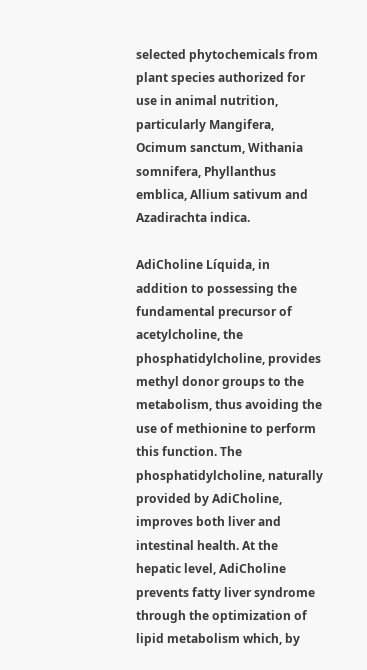selected phytochemicals from plant species authorized for use in animal nutrition, particularly Mangifera, Ocimum sanctum, Withania somnifera, Phyllanthus emblica, Allium sativum and Azadirachta indica.

AdiCholine Líquida, in addition to possessing the fundamental precursor of acetylcholine, the phosphatidylcholine, provides methyl donor groups to the metabolism, thus avoiding the use of methionine to perform this function. The phosphatidylcholine, naturally provided by AdiCholine, improves both liver and intestinal health. At the hepatic level, AdiCholine prevents fatty liver syndrome through the optimization of lipid metabolism which, by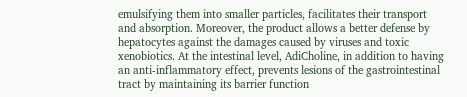emulsifying them into smaller particles, facilitates their transport and absorption. Moreover, the product allows a better defense by hepatocytes against the damages caused by viruses and toxic xenobiotics. At the intestinal level, AdiCholine, in addition to having an anti-inflammatory effect, prevents lesions of the gastrointestinal tract by maintaining its barrier function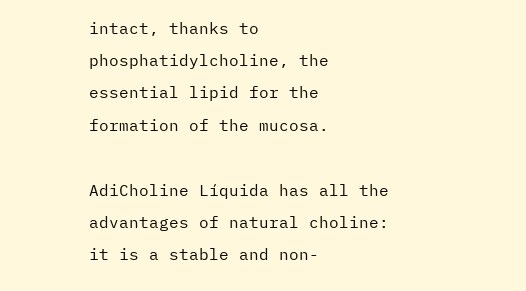intact, thanks to phosphatidylcholine, the essential lipid for the formation of the mucosa.

AdiCholine Líquida has all the advantages of natural choline: it is a stable and non-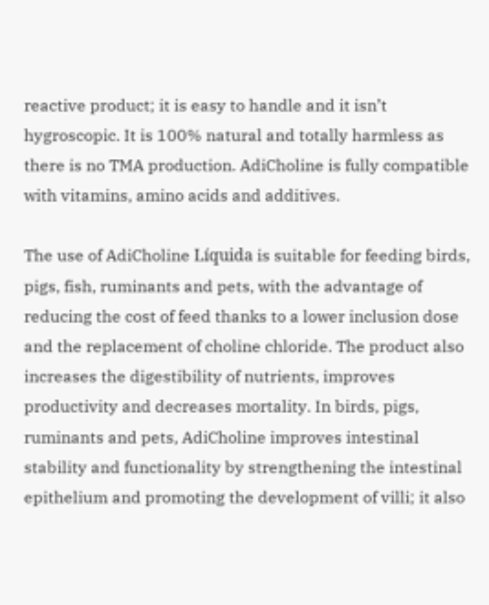reactive product; it is easy to handle and it isn’t hygroscopic. It is 100% natural and totally harmless as there is no TMA production. AdiCholine is fully compatible with vitamins, amino acids and additives.

The use of AdiCholine Líquida is suitable for feeding birds, pigs, fish, ruminants and pets, with the advantage of reducing the cost of feed thanks to a lower inclusion dose and the replacement of choline chloride. The product also increases the digestibility of nutrients, improves productivity and decreases mortality. In birds, pigs, ruminants and pets, AdiCholine improves intestinal stability and functionality by strengthening the intestinal epithelium and promoting the development of villi; it also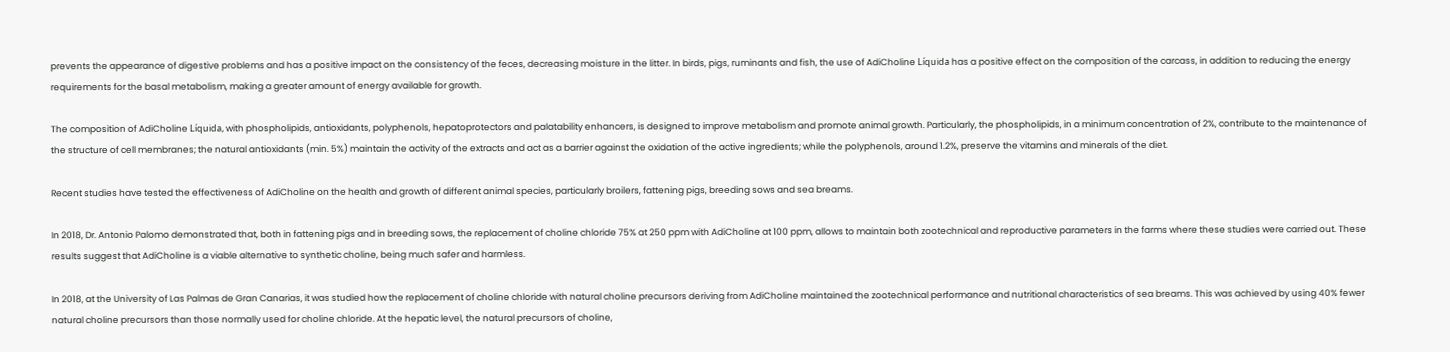prevents the appearance of digestive problems and has a positive impact on the consistency of the feces, decreasing moisture in the litter. In birds, pigs, ruminants and fish, the use of AdiCholine Líquida has a positive effect on the composition of the carcass, in addition to reducing the energy requirements for the basal metabolism, making a greater amount of energy available for growth.

The composition of AdiCholine Líquida, with phospholipids, antioxidants, polyphenols, hepatoprotectors and palatability enhancers, is designed to improve metabolism and promote animal growth. Particularly, the phospholipids, in a minimum concentration of 2%, contribute to the maintenance of the structure of cell membranes; the natural antioxidants (min. 5%) maintain the activity of the extracts and act as a barrier against the oxidation of the active ingredients; while the polyphenols, around 1.2%, preserve the vitamins and minerals of the diet.

Recent studies have tested the effectiveness of AdiCholine on the health and growth of different animal species, particularly broilers, fattening pigs, breeding sows and sea breams.

In 2018, Dr. Antonio Palomo demonstrated that, both in fattening pigs and in breeding sows, the replacement of choline chloride 75% at 250 ppm with AdiCholine at 100 ppm, allows to maintain both zootechnical and reproductive parameters in the farms where these studies were carried out. These results suggest that AdiCholine is a viable alternative to synthetic choline, being much safer and harmless.

In 2018, at the University of Las Palmas de Gran Canarias, it was studied how the replacement of choline chloride with natural choline precursors deriving from AdiCholine maintained the zootechnical performance and nutritional characteristics of sea breams. This was achieved by using 40% fewer natural choline precursors than those normally used for choline chloride. At the hepatic level, the natural precursors of choline,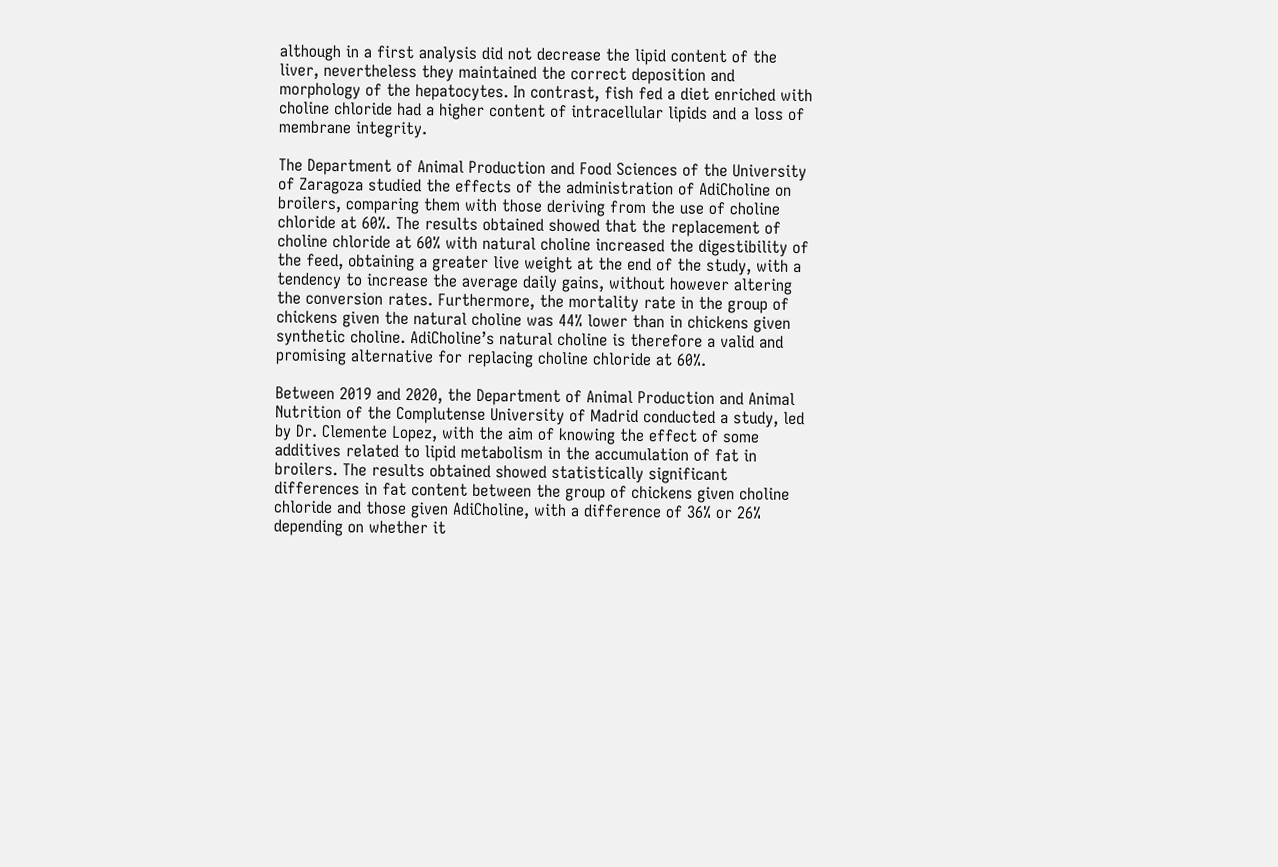although in a first analysis did not decrease the lipid content of the liver, nevertheless they maintained the correct deposition and morphology of the hepatocytes. In contrast, fish fed a diet enriched with choline chloride had a higher content of intracellular lipids and a loss of membrane integrity.

The Department of Animal Production and Food Sciences of the University of Zaragoza studied the effects of the administration of AdiCholine on broilers, comparing them with those deriving from the use of choline chloride at 60%. The results obtained showed that the replacement of choline chloride at 60% with natural choline increased the digestibility of the feed, obtaining a greater live weight at the end of the study, with a tendency to increase the average daily gains, without however altering the conversion rates. Furthermore, the mortality rate in the group of chickens given the natural choline was 44% lower than in chickens given synthetic choline. AdiCholine’s natural choline is therefore a valid and promising alternative for replacing choline chloride at 60%.

Between 2019 and 2020, the Department of Animal Production and Animal Nutrition of the Complutense University of Madrid conducted a study, led by Dr. Clemente Lopez, with the aim of knowing the effect of some additives related to lipid metabolism in the accumulation of fat in broilers. The results obtained showed statistically significant differences in fat content between the group of chickens given choline chloride and those given AdiCholine, with a difference of 36% or 26% depending on whether it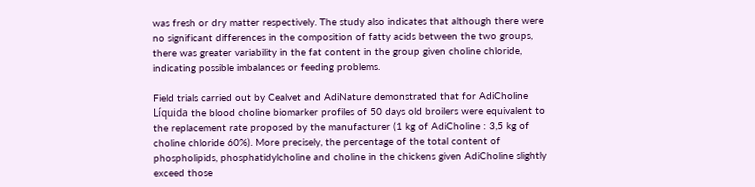was fresh or dry matter respectively. The study also indicates that although there were no significant differences in the composition of fatty acids between the two groups, there was greater variability in the fat content in the group given choline chloride, indicating possible imbalances or feeding problems.

Field trials carried out by Cealvet and AdiNature demonstrated that for AdiCholine Líquida the blood choline biomarker profiles of 50 days old broilers were equivalent to the replacement rate proposed by the manufacturer (1 kg of AdiCholine : 3,5 kg of choline chloride 60%). More precisely, the percentage of the total content of phospholipids, phosphatidylcholine and choline in the chickens given AdiCholine slightly exceed those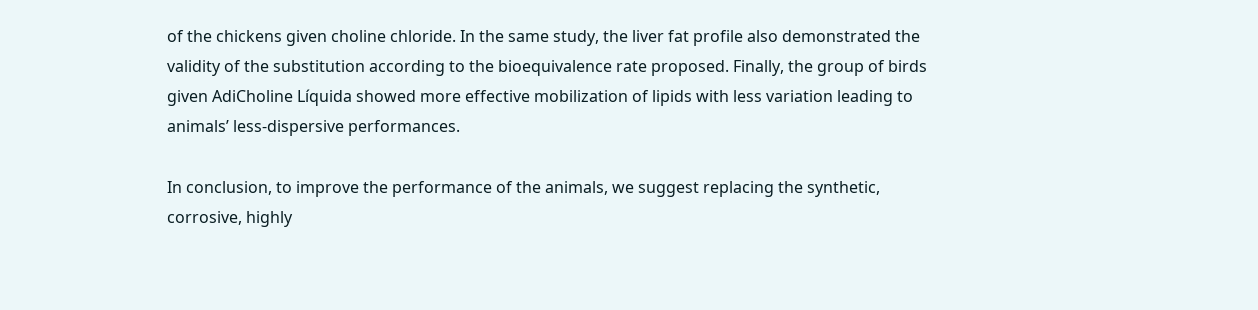of the chickens given choline chloride. In the same study, the liver fat profile also demonstrated the validity of the substitution according to the bioequivalence rate proposed. Finally, the group of birds given AdiCholine Líquida showed more effective mobilization of lipids with less variation leading to animals’ less-dispersive performances.

In conclusion, to improve the performance of the animals, we suggest replacing the synthetic, corrosive, highly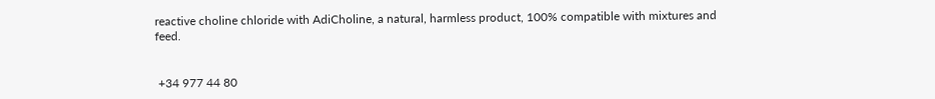reactive choline chloride with AdiCholine, a natural, harmless product, 100% compatible with mixtures and feed.


 +34 977 44 80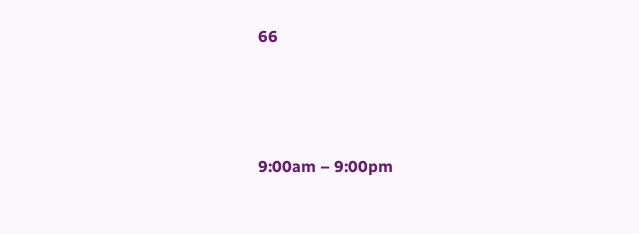66




9:00am – 9:00pm